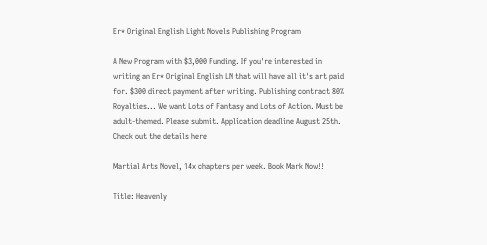Er* Original English Light Novels Publishing Program

A New Program with $3,000 Funding. If you're interested in writing an Er* Original English LN that will have all it's art paid for. $300 direct payment after writing. Publishing contract 80% Royalties... We want Lots of Fantasy and Lots of Action. Must be adult-themed. Please submit. Application deadline August 25th. Check out the details here

Martial Arts Novel, 14x chapters per week. Book Mark Now!!

Title: Heavenly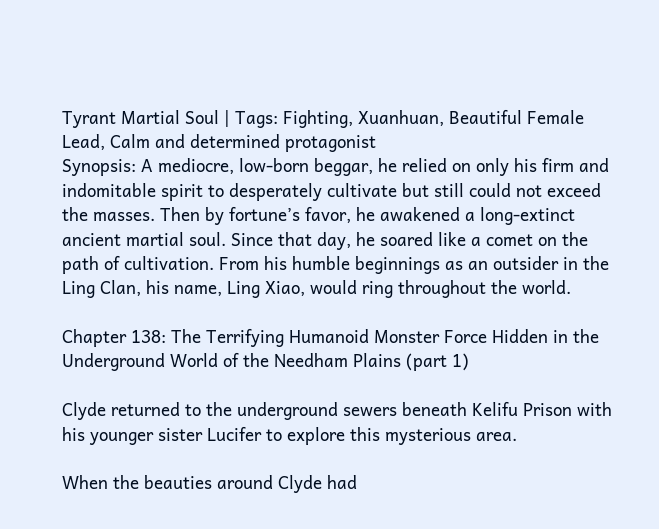Tyrant Martial Soul | Tags: Fighting, Xuanhuan, Beautiful Female Lead, Calm and determined protagonist
Synopsis: A mediocre, low-born beggar, he relied on only his firm and indomitable spirit to desperately cultivate but still could not exceed the masses. Then by fortune’s favor, he awakened a long-extinct ancient martial soul. Since that day, he soared like a comet on the path of cultivation. From his humble beginnings as an outsider in the Ling Clan, his name, Ling Xiao, would ring throughout the world.

Chapter 138: The Terrifying Humanoid Monster Force Hidden in the Underground World of the Needham Plains (part 1)

Clyde returned to the underground sewers beneath Kelifu Prison with his younger sister Lucifer to explore this mysterious area.

When the beauties around Clyde had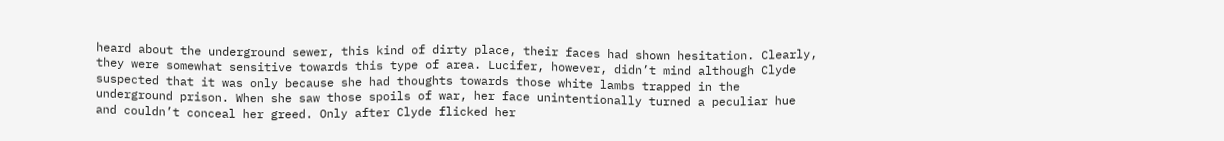heard about the underground sewer, this kind of dirty place, their faces had shown hesitation. Clearly, they were somewhat sensitive towards this type of area. Lucifer, however, didn’t mind although Clyde suspected that it was only because she had thoughts towards those white lambs trapped in the underground prison. When she saw those spoils of war, her face unintentionally turned a peculiar hue and couldn’t conceal her greed. Only after Clyde flicked her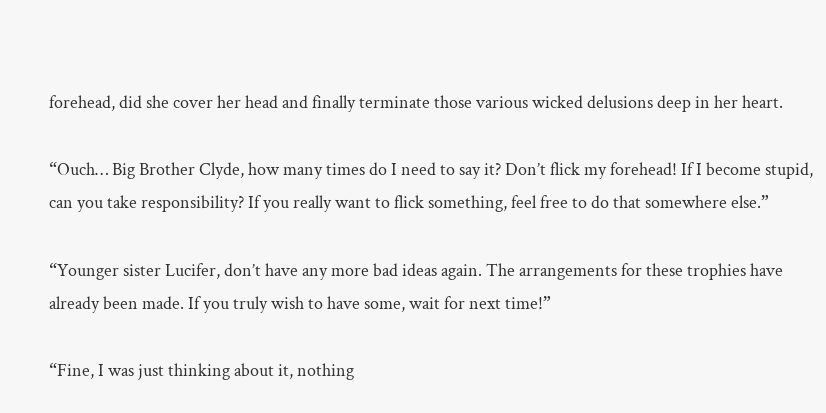forehead, did she cover her head and finally terminate those various wicked delusions deep in her heart.

“Ouch… Big Brother Clyde, how many times do I need to say it? Don’t flick my forehead! If I become stupid, can you take responsibility? If you really want to flick something, feel free to do that somewhere else.”

“Younger sister Lucifer, don’t have any more bad ideas again. The arrangements for these trophies have already been made. If you truly wish to have some, wait for next time!”

“Fine, I was just thinking about it, nothing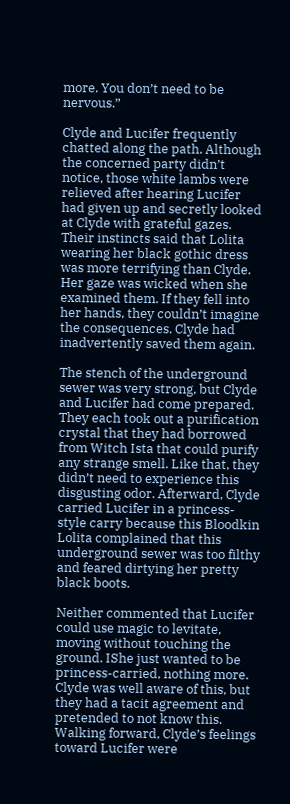more. You don’t need to be nervous.”

Clyde and Lucifer frequently chatted along the path. Although the concerned party didn’t notice, those white lambs were relieved after hearing Lucifer had given up and secretly looked at Clyde with grateful gazes. Their instincts said that Lolita wearing her black gothic dress was more terrifying than Clyde. Her gaze was wicked when she examined them. If they fell into her hands, they couldn’t imagine the consequences. Clyde had inadvertently saved them again.

The stench of the underground sewer was very strong, but Clyde and Lucifer had come prepared. They each took out a purification crystal that they had borrowed from Witch Ista that could purify any strange smell. Like that, they didn’t need to experience this disgusting odor. Afterward, Clyde carried Lucifer in a princess-style carry because this Bloodkin Lolita complained that this underground sewer was too filthy and feared dirtying her pretty black boots.

Neither commented that Lucifer could use magic to levitate, moving without touching the ground. IShe just wanted to be princess-carried, nothing more. Clyde was well aware of this, but they had a tacit agreement and pretended to not know this. Walking forward, Clyde’s feelings toward Lucifer were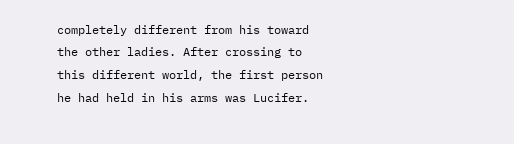completely different from his toward the other ladies. After crossing to this different world, the first person he had held in his arms was Lucifer.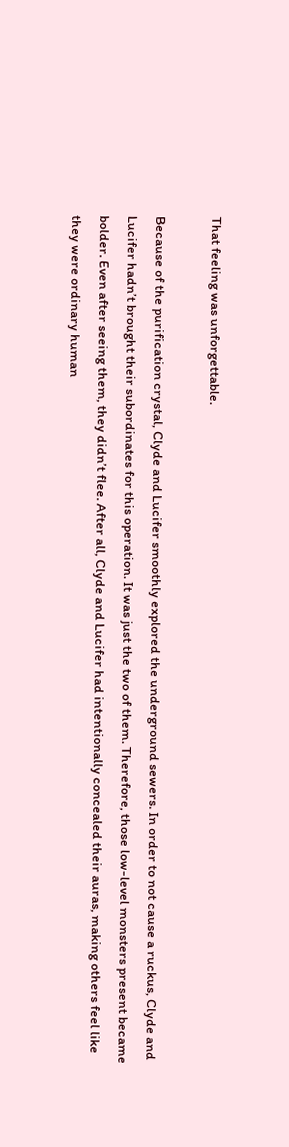That feeling was unforgettable.

Because of the purification crystal, Clyde and Lucifer smoothly explored the underground sewers. In order to not cause a ruckus, Clyde and Lucifer hadn’t brought their subordinates for this operation. It was just the two of them. Therefore, those low-level monsters present became bolder. Even after seeing them, they didn’t flee. After all, Clyde and Lucifer had intentionally concealed their auras, making others feel like they were ordinary human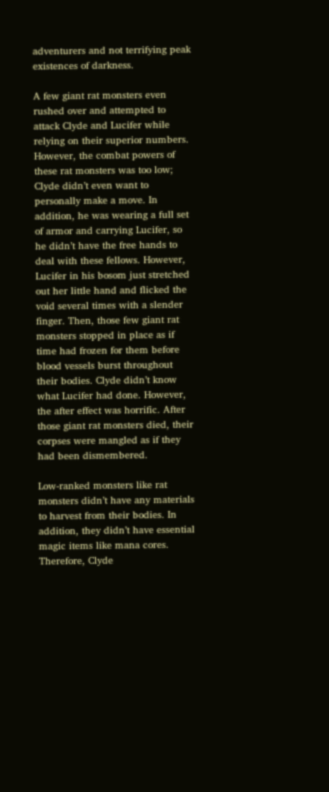adventurers and not terrifying peak existences of darkness.

A few giant rat monsters even rushed over and attempted to attack Clyde and Lucifer while relying on their superior numbers. However, the combat powers of these rat monsters was too low; Clyde didn’t even want to personally make a move. In addition, he was wearing a full set of armor and carrying Lucifer, so he didn’t have the free hands to deal with these fellows. However, Lucifer in his bosom just stretched out her little hand and flicked the void several times with a slender finger. Then, those few giant rat monsters stopped in place as if time had frozen for them before blood vessels burst throughout their bodies. Clyde didn’t know what Lucifer had done. However, the after effect was horrific. After those giant rat monsters died, their corpses were mangled as if they had been dismembered.

Low-ranked monsters like rat monsters didn’t have any materials to harvest from their bodies. In addition, they didn’t have essential magic items like mana cores. Therefore, Clyde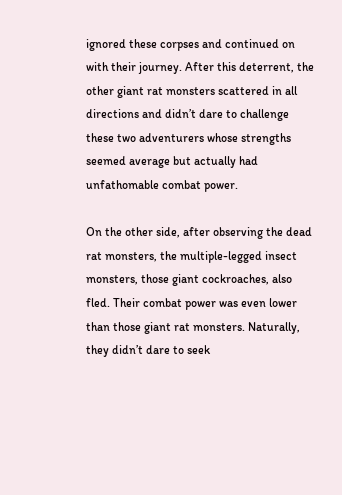ignored these corpses and continued on with their journey. After this deterrent, the other giant rat monsters scattered in all directions and didn’t dare to challenge these two adventurers whose strengths seemed average but actually had unfathomable combat power.

On the other side, after observing the dead rat monsters, the multiple-legged insect monsters, those giant cockroaches, also fled. Their combat power was even lower than those giant rat monsters. Naturally, they didn’t dare to seek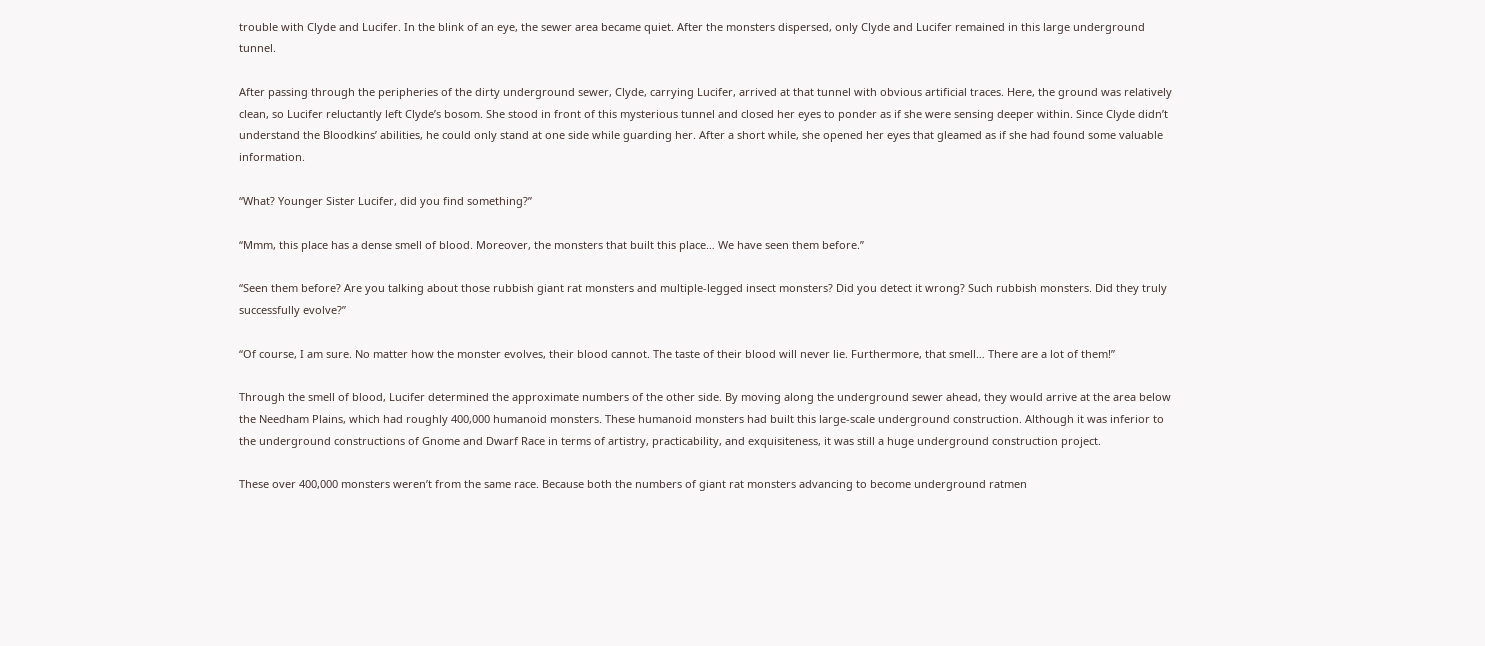trouble with Clyde and Lucifer. In the blink of an eye, the sewer area became quiet. After the monsters dispersed, only Clyde and Lucifer remained in this large underground tunnel.

After passing through the peripheries of the dirty underground sewer, Clyde, carrying Lucifer, arrived at that tunnel with obvious artificial traces. Here, the ground was relatively clean, so Lucifer reluctantly left Clyde’s bosom. She stood in front of this mysterious tunnel and closed her eyes to ponder as if she were sensing deeper within. Since Clyde didn’t understand the Bloodkins’ abilities, he could only stand at one side while guarding her. After a short while, she opened her eyes that gleamed as if she had found some valuable information.

“What? Younger Sister Lucifer, did you find something?”

“Mmm, this place has a dense smell of blood. Moreover, the monsters that built this place… We have seen them before.”

“Seen them before? Are you talking about those rubbish giant rat monsters and multiple-legged insect monsters? Did you detect it wrong? Such rubbish monsters. Did they truly successfully evolve?”

“Of course, I am sure. No matter how the monster evolves, their blood cannot. The taste of their blood will never lie. Furthermore, that smell… There are a lot of them!”

Through the smell of blood, Lucifer determined the approximate numbers of the other side. By moving along the underground sewer ahead, they would arrive at the area below the Needham Plains, which had roughly 400,000 humanoid monsters. These humanoid monsters had built this large-scale underground construction. Although it was inferior to the underground constructions of Gnome and Dwarf Race in terms of artistry, practicability, and exquisiteness, it was still a huge underground construction project.

These over 400,000 monsters weren’t from the same race. Because both the numbers of giant rat monsters advancing to become underground ratmen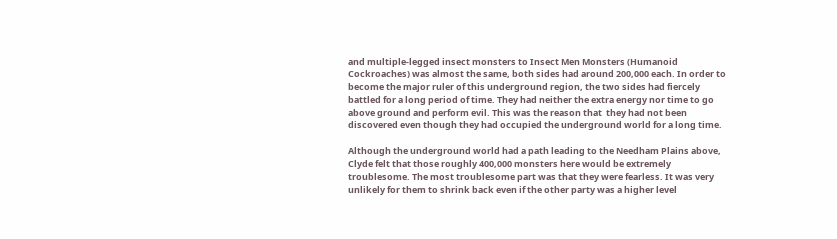and multiple-legged insect monsters to Insect Men Monsters (Humanoid Cockroaches) was almost the same, both sides had around 200,000 each. In order to become the major ruler of this underground region, the two sides had fiercely battled for a long period of time. They had neither the extra energy nor time to go above ground and perform evil. This was the reason that  they had not been discovered even though they had occupied the underground world for a long time.

Although the underground world had a path leading to the Needham Plains above, Clyde felt that those roughly 400,000 monsters here would be extremely troublesome. The most troublesome part was that they were fearless. It was very unlikely for them to shrink back even if the other party was a higher level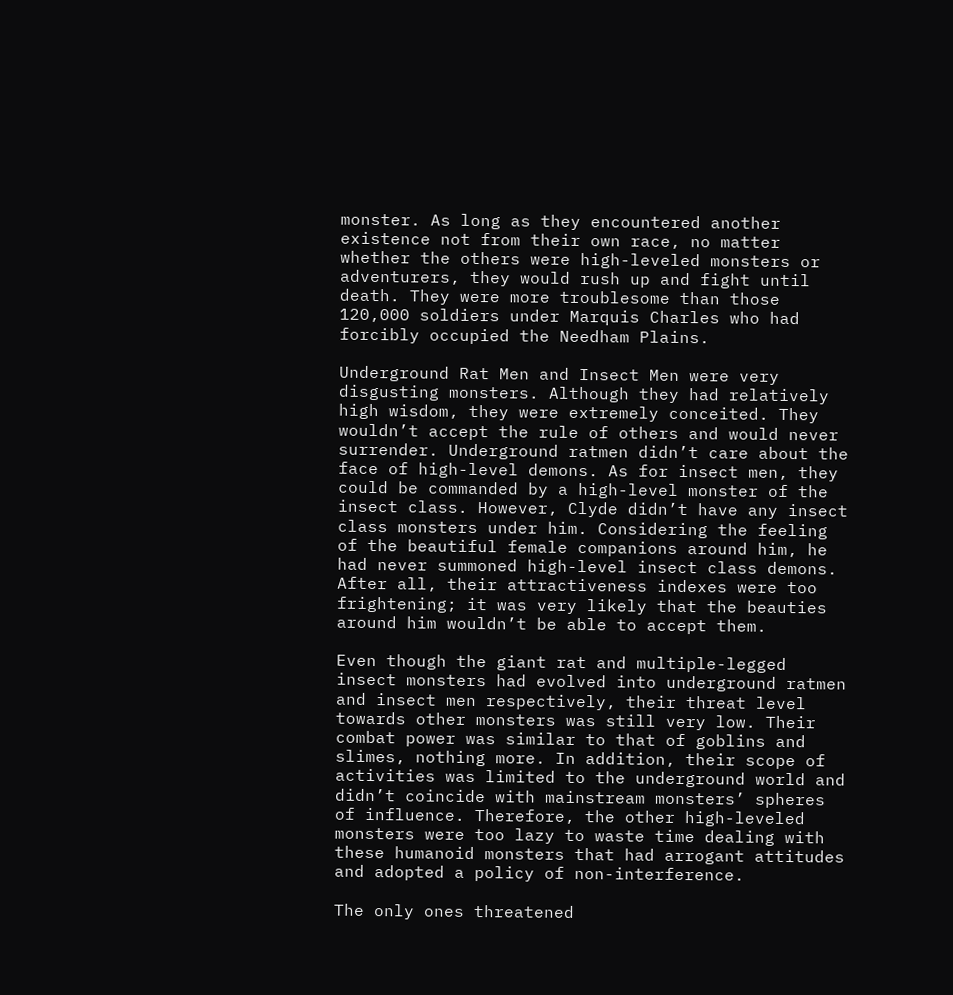monster. As long as they encountered another existence not from their own race, no matter whether the others were high-leveled monsters or adventurers, they would rush up and fight until death. They were more troublesome than those 120,000 soldiers under Marquis Charles who had forcibly occupied the Needham Plains.

Underground Rat Men and Insect Men were very disgusting monsters. Although they had relatively high wisdom, they were extremely conceited. They wouldn’t accept the rule of others and would never surrender. Underground ratmen didn’t care about the face of high-level demons. As for insect men, they could be commanded by a high-level monster of the insect class. However, Clyde didn’t have any insect class monsters under him. Considering the feeling of the beautiful female companions around him, he had never summoned high-level insect class demons. After all, their attractiveness indexes were too frightening; it was very likely that the beauties around him wouldn’t be able to accept them.

Even though the giant rat and multiple-legged insect monsters had evolved into underground ratmen and insect men respectively, their threat level towards other monsters was still very low. Their combat power was similar to that of goblins and slimes, nothing more. In addition, their scope of activities was limited to the underground world and didn’t coincide with mainstream monsters’ spheres of influence. Therefore, the other high-leveled monsters were too lazy to waste time dealing with these humanoid monsters that had arrogant attitudes and adopted a policy of non-interference.

The only ones threatened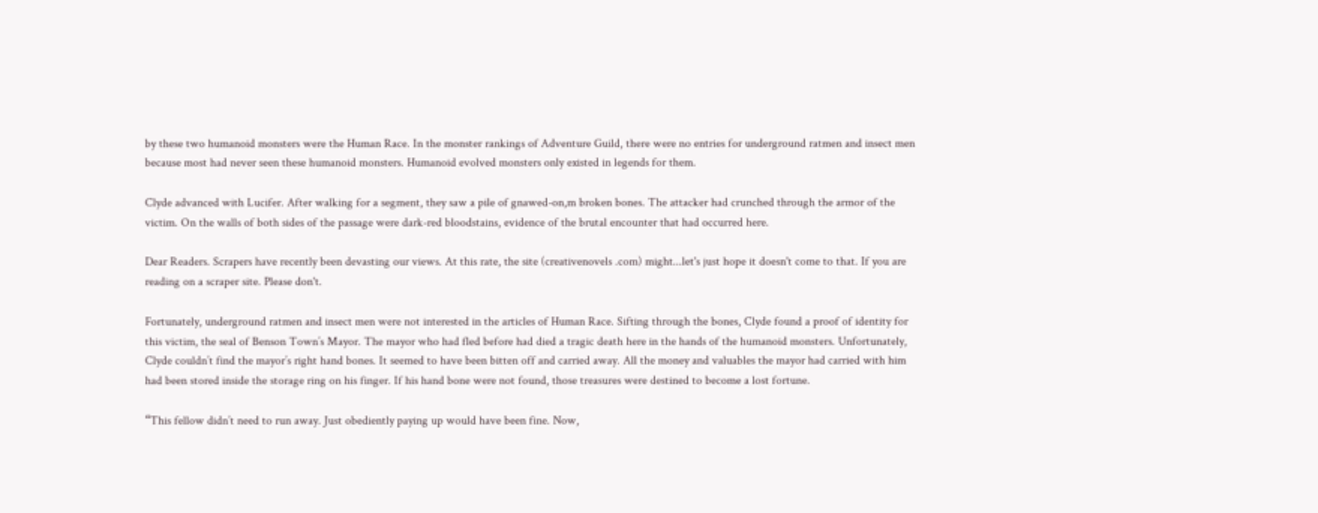by these two humanoid monsters were the Human Race. In the monster rankings of Adventure Guild, there were no entries for underground ratmen and insect men because most had never seen these humanoid monsters. Humanoid evolved monsters only existed in legends for them.

Clyde advanced with Lucifer. After walking for a segment, they saw a pile of gnawed-on,m broken bones. The attacker had crunched through the armor of the victim. On the walls of both sides of the passage were dark-red bloodstains, evidence of the brutal encounter that had occurred here.

Dear Readers. Scrapers have recently been devasting our views. At this rate, the site (creativenovels .com) might...let's just hope it doesn't come to that. If you are reading on a scraper site. Please don't.

Fortunately, underground ratmen and insect men were not interested in the articles of Human Race. Sifting through the bones, Clyde found a proof of identity for this victim, the seal of Benson Town’s Mayor. The mayor who had fled before had died a tragic death here in the hands of the humanoid monsters. Unfortunately, Clyde couldn’t find the mayor’s right hand bones. It seemed to have been bitten off and carried away. All the money and valuables the mayor had carried with him had been stored inside the storage ring on his finger. If his hand bone were not found, those treasures were destined to become a lost fortune.

“This fellow didn’t need to run away. Just obediently paying up would have been fine. Now,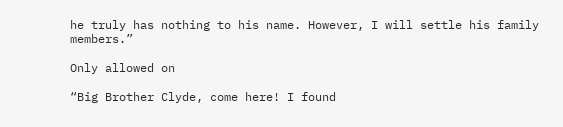he truly has nothing to his name. However, I will settle his family members.”

Only allowed on

“Big Brother Clyde, come here! I found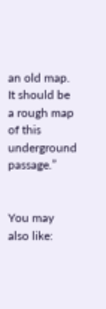an old map. It should be a rough map of this underground passage.”


You may also like: